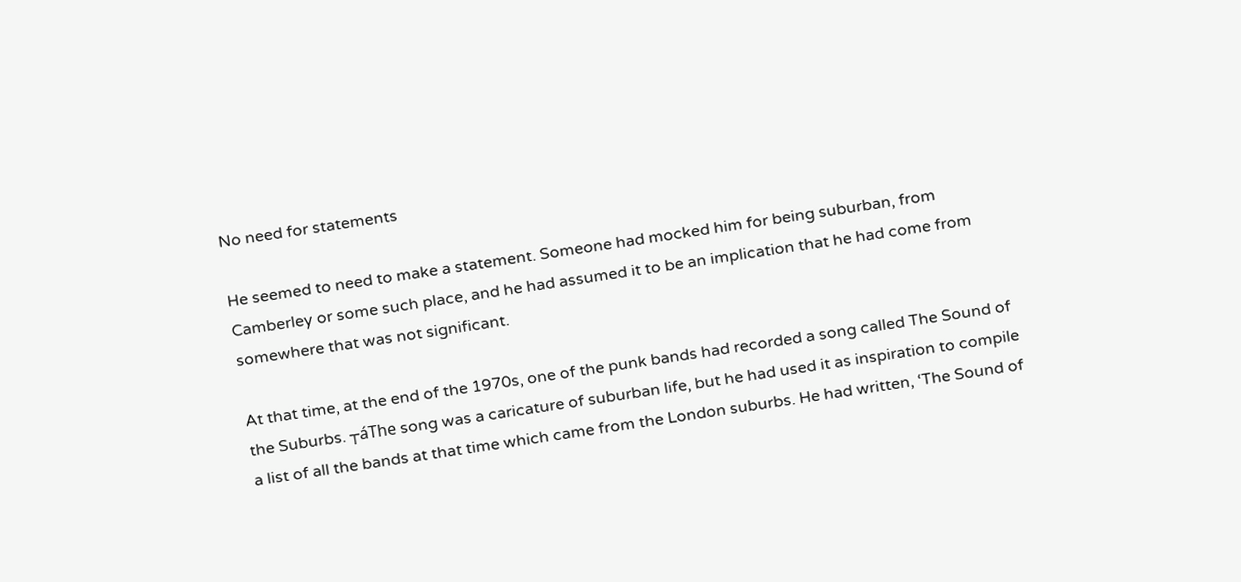No need for statements

He seemed to need to make a statement. Someone had mocked him for being suburban, from Camberley or some such place, and he had assumed it to be an implication that he had come from somewhere that was not significant.

At that time, at the end of the 1970s, one of the punk bands had recorded a song called The Sound of the Suburbs. ┬áThe song was a caricature of suburban life, but he had used it as inspiration to compile a list of all the bands at that time which came from the London suburbs. He had written, ‘The Sound of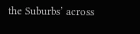the Suburbs’ across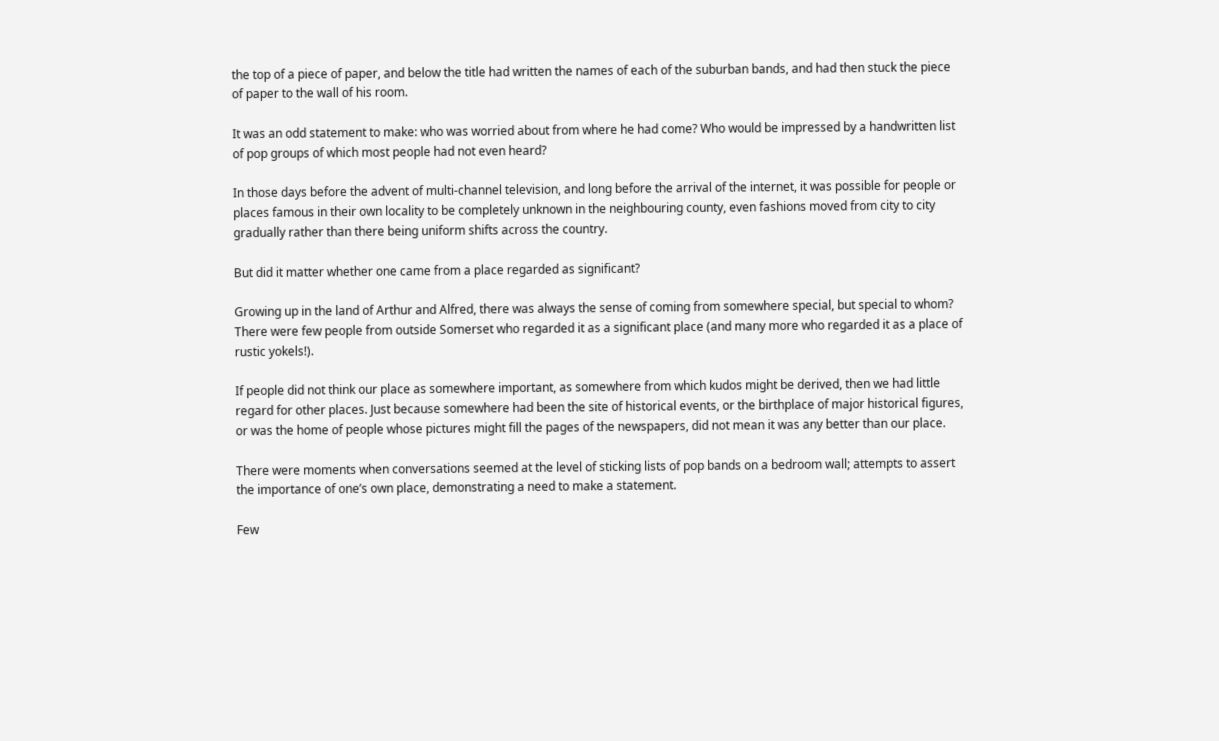the top of a piece of paper, and below the title had written the names of each of the suburban bands, and had then stuck the piece of paper to the wall of his room.

It was an odd statement to make: who was worried about from where he had come? Who would be impressed by a handwritten list of pop groups of which most people had not even heard?

In those days before the advent of multi-channel television, and long before the arrival of the internet, it was possible for people or places famous in their own locality to be completely unknown in the neighbouring county, even fashions moved from city to city gradually rather than there being uniform shifts across the country.

But did it matter whether one came from a place regarded as significant?

Growing up in the land of Arthur and Alfred, there was always the sense of coming from somewhere special, but special to whom? There were few people from outside Somerset who regarded it as a significant place (and many more who regarded it as a place of rustic yokels!).

If people did not think our place as somewhere important, as somewhere from which kudos might be derived, then we had little regard for other places. Just because somewhere had been the site of historical events, or the birthplace of major historical figures, or was the home of people whose pictures might fill the pages of the newspapers, did not mean it was any better than our place.

There were moments when conversations seemed at the level of sticking lists of pop bands on a bedroom wall; attempts to assert the importance of one’s own place, demonstrating a need to make a statement.

Few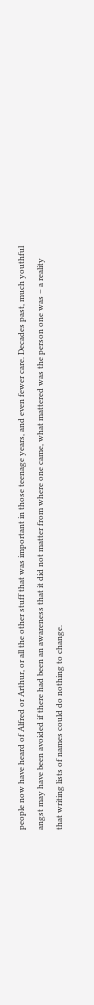people now have heard of Alfred or Arthur, or all the other stuff that was important in those teenage years, and even fewer care. Decades past, much youthful angst may have been avoided if there had been an awareness that it did not matter from where one came, what mattered was the person one was – a reality that writing lists of names could do nothing to change.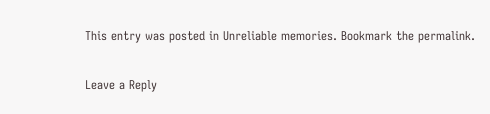This entry was posted in Unreliable memories. Bookmark the permalink.

Leave a Reply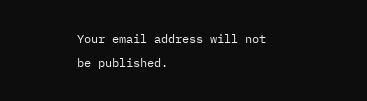Your email address will not be published.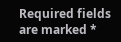Required fields are marked *